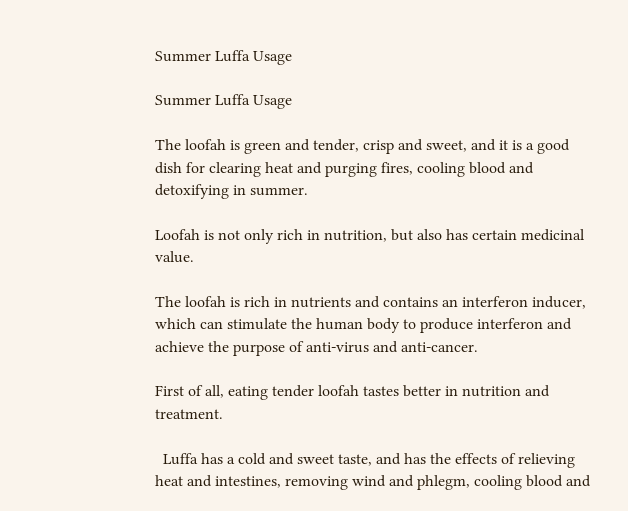Summer Luffa Usage

Summer Luffa Usage

The loofah is green and tender, crisp and sweet, and it is a good dish for clearing heat and purging fires, cooling blood and detoxifying in summer.

Loofah is not only rich in nutrition, but also has certain medicinal value.

The loofah is rich in nutrients and contains an interferon inducer, which can stimulate the human body to produce interferon and achieve the purpose of anti-virus and anti-cancer.

First of all, eating tender loofah tastes better in nutrition and treatment.

  Luffa has a cold and sweet taste, and has the effects of relieving heat and intestines, removing wind and phlegm, cooling blood and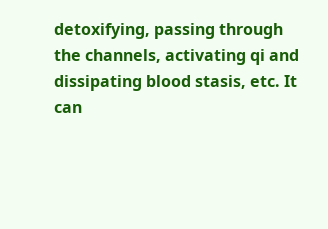detoxifying, passing through the channels, activating qi and dissipating blood stasis, etc. It can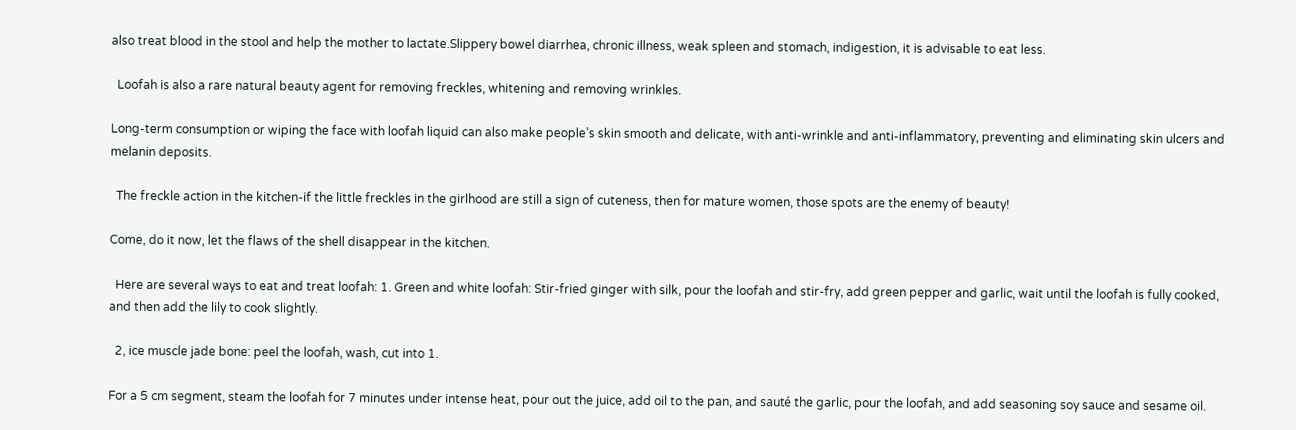also treat blood in the stool and help the mother to lactate.Slippery bowel diarrhea, chronic illness, weak spleen and stomach, indigestion, it is advisable to eat less.

  Loofah is also a rare natural beauty agent for removing freckles, whitening and removing wrinkles.

Long-term consumption or wiping the face with loofah liquid can also make people’s skin smooth and delicate, with anti-wrinkle and anti-inflammatory, preventing and eliminating skin ulcers and melanin deposits.

  The freckle action in the kitchen-if the little freckles in the girlhood are still a sign of cuteness, then for mature women, those spots are the enemy of beauty!

Come, do it now, let the flaws of the shell disappear in the kitchen.

  Here are several ways to eat and treat loofah: 1. Green and white loofah: Stir-fried ginger with silk, pour the loofah and stir-fry, add green pepper and garlic, wait until the loofah is fully cooked, and then add the lily to cook slightly.

  2, ice muscle jade bone: peel the loofah, wash, cut into 1.

For a 5 cm segment, steam the loofah for 7 minutes under intense heat, pour out the juice, add oil to the pan, and sauté the garlic, pour the loofah, and add seasoning soy sauce and sesame oil.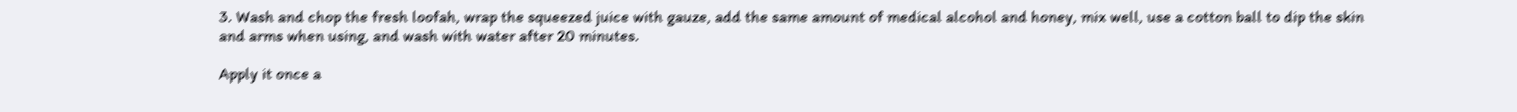3. Wash and chop the fresh loofah, wrap the squeezed juice with gauze, add the same amount of medical alcohol and honey, mix well, use a cotton ball to dip the skin and arms when using, and wash with water after 20 minutes.

Apply it once a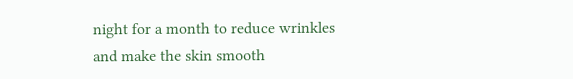night for a month to reduce wrinkles and make the skin smooth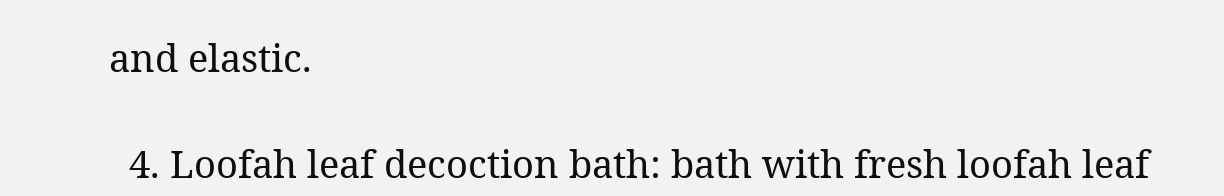and elastic.

  4. Loofah leaf decoction bath: bath with fresh loofah leaf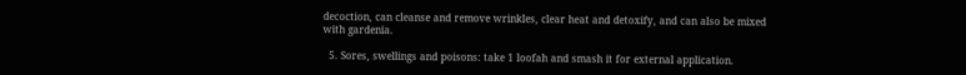decoction, can cleanse and remove wrinkles, clear heat and detoxify, and can also be mixed with gardenia.

  5. Sores, swellings and poisons: take 1 loofah and smash it for external application.